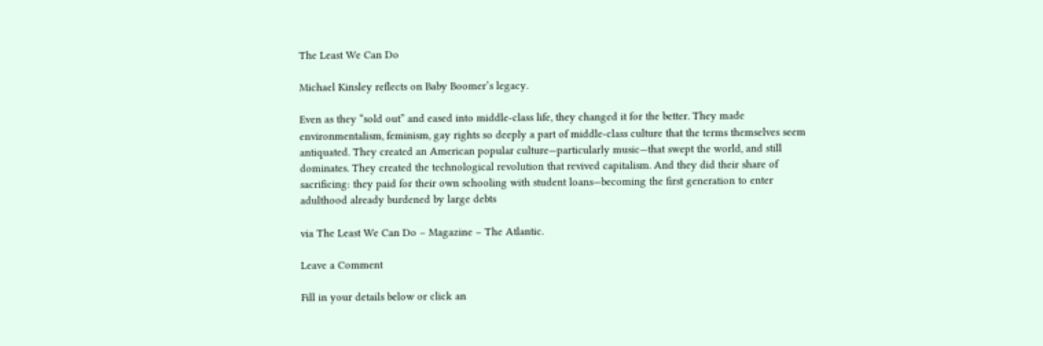The Least We Can Do

Michael Kinsley reflects on Baby Boomer’s legacy.

Even as they “sold out” and eased into middle-class life, they changed it for the better. They made environmentalism, feminism, gay rights so deeply a part of middle-class culture that the terms themselves seem antiquated. They created an American popular culture—particularly music—that swept the world, and still dominates. They created the technological revolution that revived capitalism. And they did their share of sacrificing: they paid for their own schooling with student loans—becoming the first generation to enter adulthood already burdened by large debts

via The Least We Can Do – Magazine – The Atlantic.

Leave a Comment

Fill in your details below or click an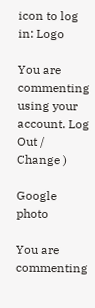icon to log in: Logo

You are commenting using your account. Log Out /  Change )

Google photo

You are commenting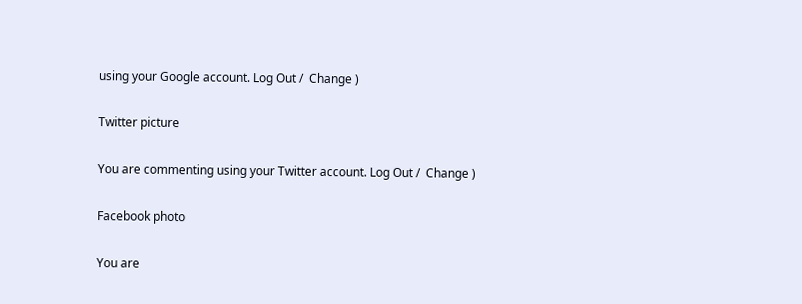using your Google account. Log Out /  Change )

Twitter picture

You are commenting using your Twitter account. Log Out /  Change )

Facebook photo

You are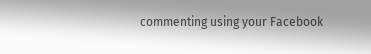commenting using your Facebook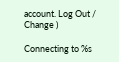account. Log Out /  Change )

Connecting to %s